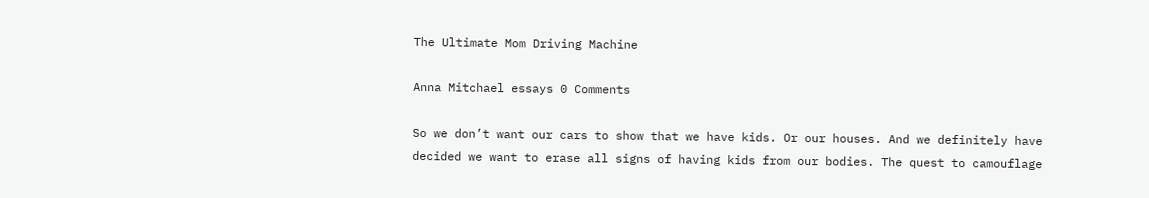The Ultimate Mom Driving Machine

Anna Mitchael essays 0 Comments

So we don’t want our cars to show that we have kids. Or our houses. And we definitely have decided we want to erase all signs of having kids from our bodies. The quest to camouflage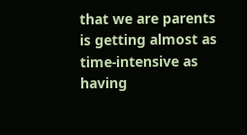that we are parents is getting almost as time-intensive as having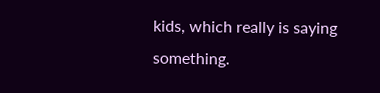kids, which really is saying something.